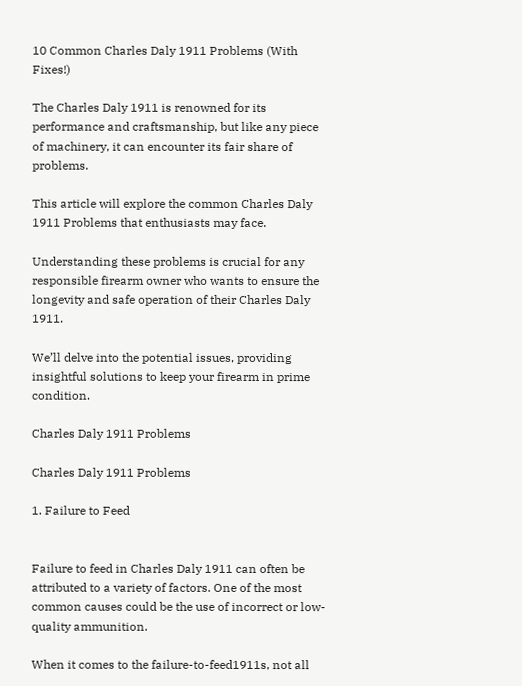10 Common Charles Daly 1911 Problems (With Fixes!)

The Charles Daly 1911 is renowned for its performance and craftsmanship, but like any piece of machinery, it can encounter its fair share of problems.

This article will explore the common Charles Daly 1911 Problems that enthusiasts may face.

Understanding these problems is crucial for any responsible firearm owner who wants to ensure the longevity and safe operation of their Charles Daly 1911.

We’ll delve into the potential issues, providing insightful solutions to keep your firearm in prime condition.

Charles Daly 1911 Problems

Charles Daly 1911 Problems

1. Failure to Feed


Failure to feed in Charles Daly 1911 can often be attributed to a variety of factors. One of the most common causes could be the use of incorrect or low-quality ammunition.

When it comes to the failure-to-feed1911s, not all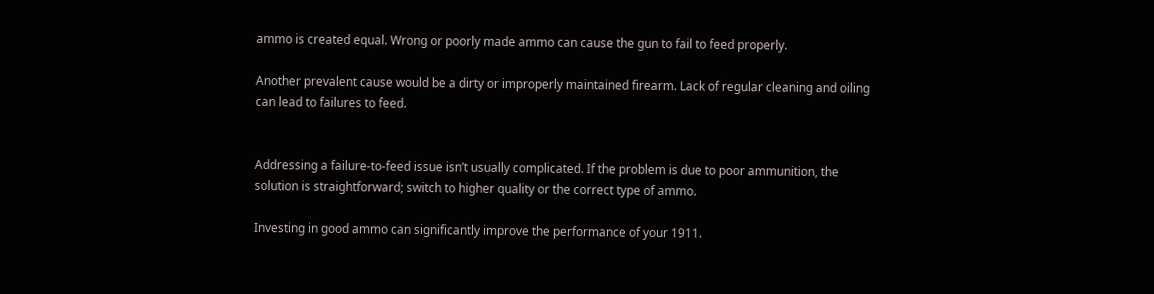ammo is created equal. Wrong or poorly made ammo can cause the gun to fail to feed properly.

Another prevalent cause would be a dirty or improperly maintained firearm. Lack of regular cleaning and oiling can lead to failures to feed.


Addressing a failure-to-feed issue isn’t usually complicated. If the problem is due to poor ammunition, the solution is straightforward; switch to higher quality or the correct type of ammo.

Investing in good ammo can significantly improve the performance of your 1911.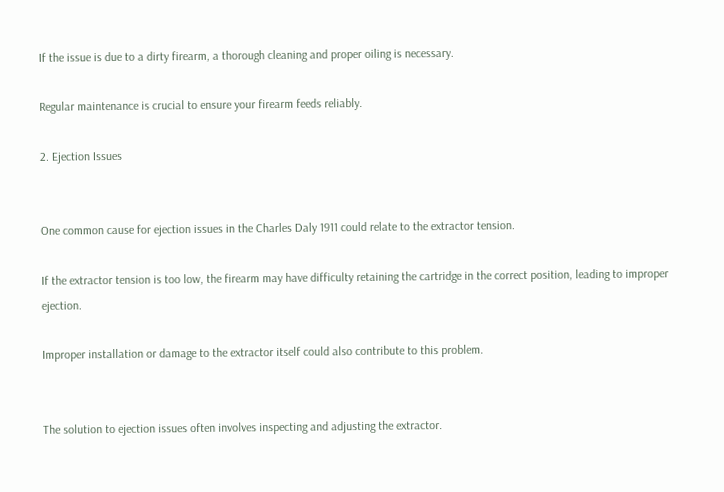If the issue is due to a dirty firearm, a thorough cleaning and proper oiling is necessary.

Regular maintenance is crucial to ensure your firearm feeds reliably.

2. Ejection Issues


One common cause for ejection issues in the Charles Daly 1911 could relate to the extractor tension.

If the extractor tension is too low, the firearm may have difficulty retaining the cartridge in the correct position, leading to improper ejection.

Improper installation or damage to the extractor itself could also contribute to this problem.


The solution to ejection issues often involves inspecting and adjusting the extractor.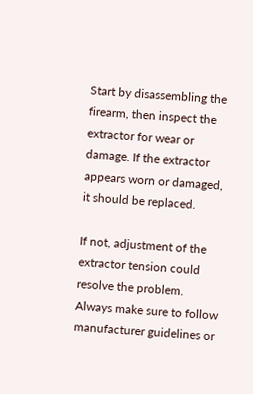Start by disassembling the firearm, then inspect the extractor for wear or damage. If the extractor appears worn or damaged, it should be replaced.

If not, adjustment of the extractor tension could resolve the problem. Always make sure to follow manufacturer guidelines or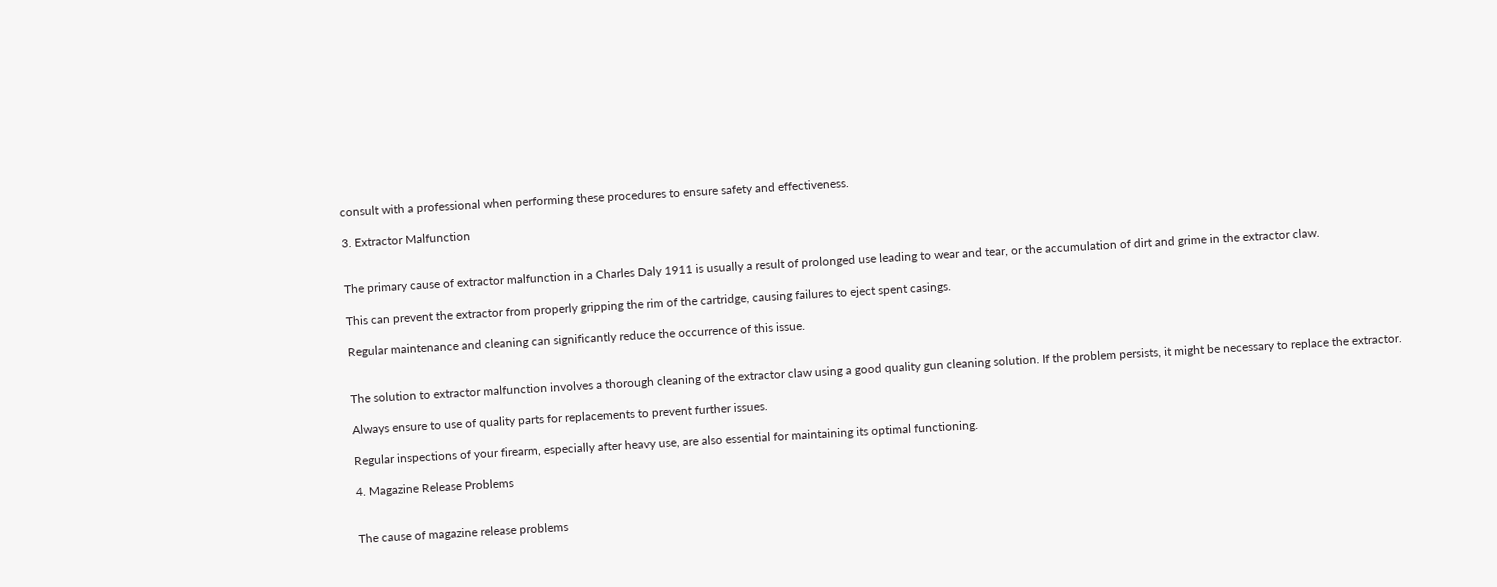consult with a professional when performing these procedures to ensure safety and effectiveness.

3. Extractor Malfunction


The primary cause of extractor malfunction in a Charles Daly 1911 is usually a result of prolonged use leading to wear and tear, or the accumulation of dirt and grime in the extractor claw.

This can prevent the extractor from properly gripping the rim of the cartridge, causing failures to eject spent casings.

Regular maintenance and cleaning can significantly reduce the occurrence of this issue.


The solution to extractor malfunction involves a thorough cleaning of the extractor claw using a good quality gun cleaning solution. If the problem persists, it might be necessary to replace the extractor.

Always ensure to use of quality parts for replacements to prevent further issues.

Regular inspections of your firearm, especially after heavy use, are also essential for maintaining its optimal functioning.

4. Magazine Release Problems


The cause of magazine release problems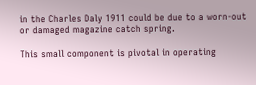in the Charles Daly 1911 could be due to a worn-out or damaged magazine catch spring.

This small component is pivotal in operating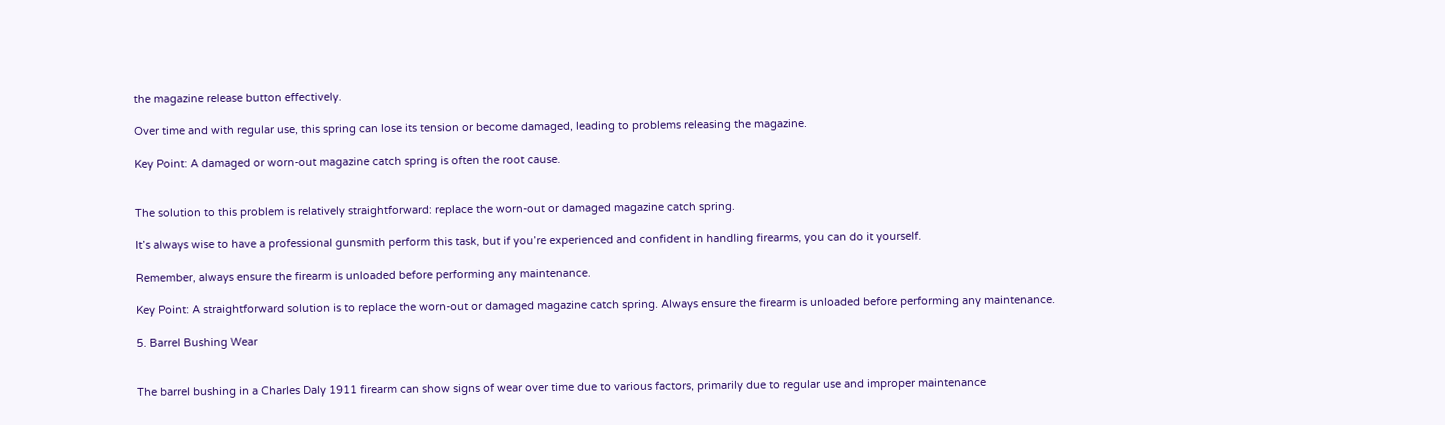the magazine release button effectively.

Over time and with regular use, this spring can lose its tension or become damaged, leading to problems releasing the magazine.

Key Point: A damaged or worn-out magazine catch spring is often the root cause.


The solution to this problem is relatively straightforward: replace the worn-out or damaged magazine catch spring.

It’s always wise to have a professional gunsmith perform this task, but if you’re experienced and confident in handling firearms, you can do it yourself.

Remember, always ensure the firearm is unloaded before performing any maintenance.

Key Point: A straightforward solution is to replace the worn-out or damaged magazine catch spring. Always ensure the firearm is unloaded before performing any maintenance.

5. Barrel Bushing Wear


The barrel bushing in a Charles Daly 1911 firearm can show signs of wear over time due to various factors, primarily due to regular use and improper maintenance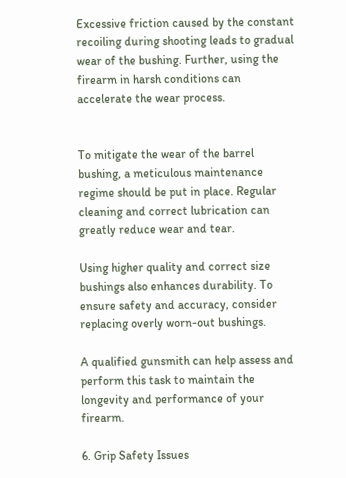Excessive friction caused by the constant recoiling during shooting leads to gradual wear of the bushing. Further, using the firearm in harsh conditions can accelerate the wear process.


To mitigate the wear of the barrel bushing, a meticulous maintenance regime should be put in place. Regular cleaning and correct lubrication can greatly reduce wear and tear.

Using higher quality and correct size bushings also enhances durability. To ensure safety and accuracy, consider replacing overly worn-out bushings.

A qualified gunsmith can help assess and perform this task to maintain the longevity and performance of your firearm.

6. Grip Safety Issues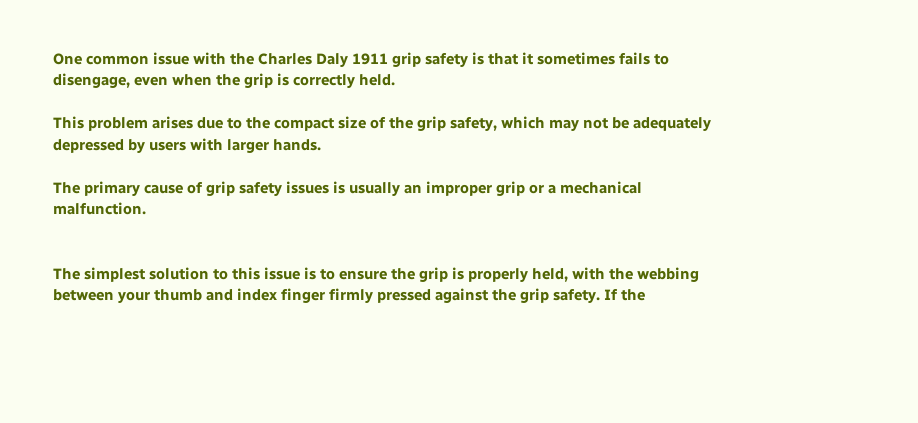One common issue with the Charles Daly 1911 grip safety is that it sometimes fails to disengage, even when the grip is correctly held.

This problem arises due to the compact size of the grip safety, which may not be adequately depressed by users with larger hands.

The primary cause of grip safety issues is usually an improper grip or a mechanical malfunction.


The simplest solution to this issue is to ensure the grip is properly held, with the webbing between your thumb and index finger firmly pressed against the grip safety. If the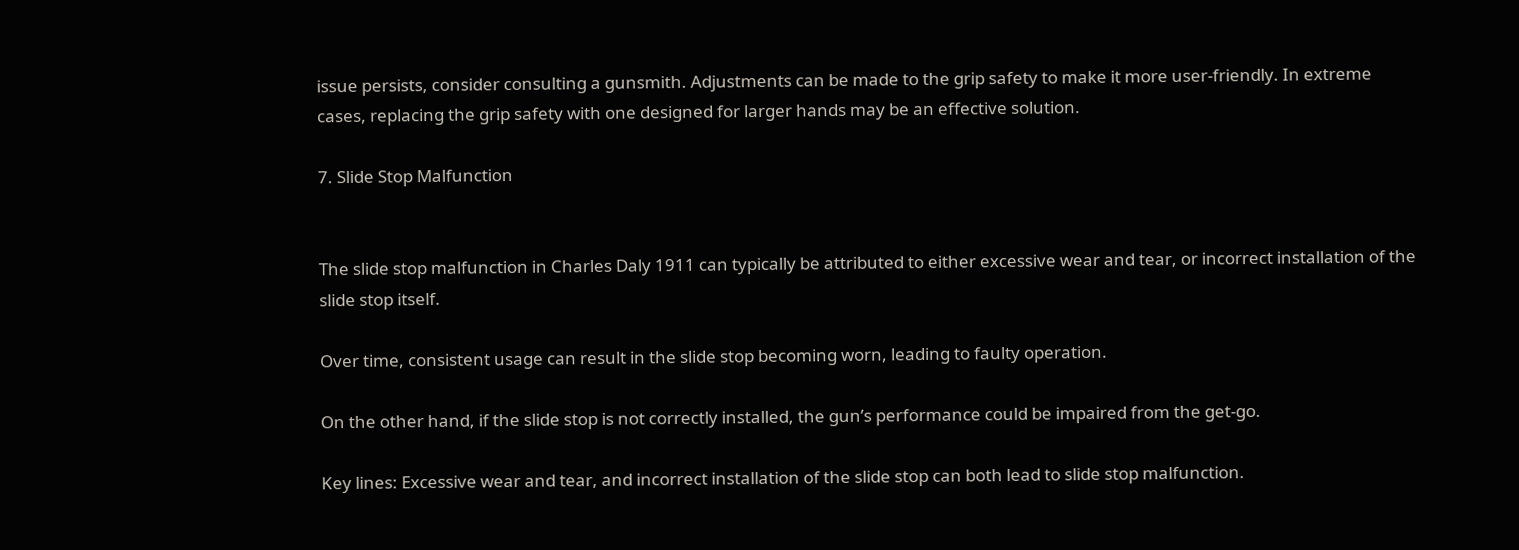issue persists, consider consulting a gunsmith. Adjustments can be made to the grip safety to make it more user-friendly. In extreme cases, replacing the grip safety with one designed for larger hands may be an effective solution.

7. Slide Stop Malfunction


The slide stop malfunction in Charles Daly 1911 can typically be attributed to either excessive wear and tear, or incorrect installation of the slide stop itself.

Over time, consistent usage can result in the slide stop becoming worn, leading to faulty operation.

On the other hand, if the slide stop is not correctly installed, the gun’s performance could be impaired from the get-go.

Key lines: Excessive wear and tear, and incorrect installation of the slide stop can both lead to slide stop malfunction.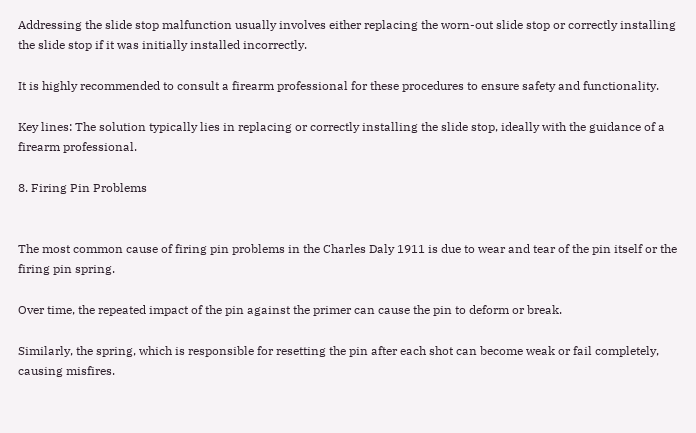Addressing the slide stop malfunction usually involves either replacing the worn-out slide stop or correctly installing the slide stop if it was initially installed incorrectly.

It is highly recommended to consult a firearm professional for these procedures to ensure safety and functionality.

Key lines: The solution typically lies in replacing or correctly installing the slide stop, ideally with the guidance of a firearm professional.

8. Firing Pin Problems


The most common cause of firing pin problems in the Charles Daly 1911 is due to wear and tear of the pin itself or the firing pin spring.

Over time, the repeated impact of the pin against the primer can cause the pin to deform or break.

Similarly, the spring, which is responsible for resetting the pin after each shot can become weak or fail completely, causing misfires.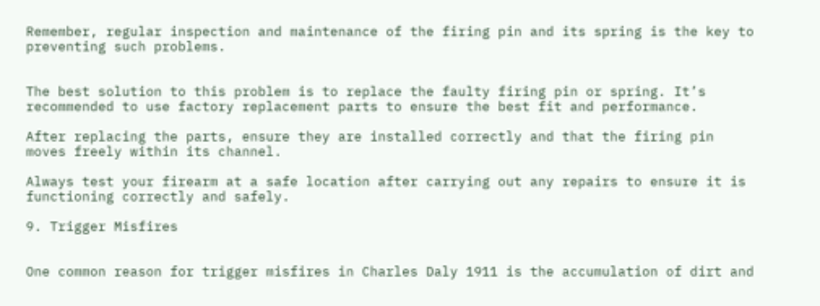Remember, regular inspection and maintenance of the firing pin and its spring is the key to preventing such problems.


The best solution to this problem is to replace the faulty firing pin or spring. It’s recommended to use factory replacement parts to ensure the best fit and performance.

After replacing the parts, ensure they are installed correctly and that the firing pin moves freely within its channel.

Always test your firearm at a safe location after carrying out any repairs to ensure it is functioning correctly and safely.

9. Trigger Misfires


One common reason for trigger misfires in Charles Daly 1911 is the accumulation of dirt and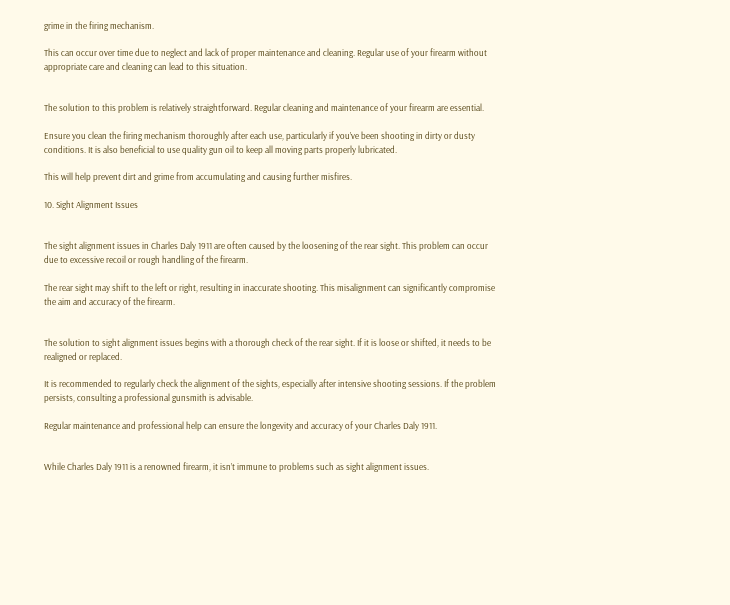grime in the firing mechanism.

This can occur over time due to neglect and lack of proper maintenance and cleaning. Regular use of your firearm without appropriate care and cleaning can lead to this situation.


The solution to this problem is relatively straightforward. Regular cleaning and maintenance of your firearm are essential.

Ensure you clean the firing mechanism thoroughly after each use, particularly if you’ve been shooting in dirty or dusty conditions. It is also beneficial to use quality gun oil to keep all moving parts properly lubricated.

This will help prevent dirt and grime from accumulating and causing further misfires.

10. Sight Alignment Issues


The sight alignment issues in Charles Daly 1911 are often caused by the loosening of the rear sight. This problem can occur due to excessive recoil or rough handling of the firearm.

The rear sight may shift to the left or right, resulting in inaccurate shooting. This misalignment can significantly compromise the aim and accuracy of the firearm.


The solution to sight alignment issues begins with a thorough check of the rear sight. If it is loose or shifted, it needs to be realigned or replaced.

It is recommended to regularly check the alignment of the sights, especially after intensive shooting sessions. If the problem persists, consulting a professional gunsmith is advisable.

Regular maintenance and professional help can ensure the longevity and accuracy of your Charles Daly 1911.


While Charles Daly 1911 is a renowned firearm, it isn’t immune to problems such as sight alignment issues.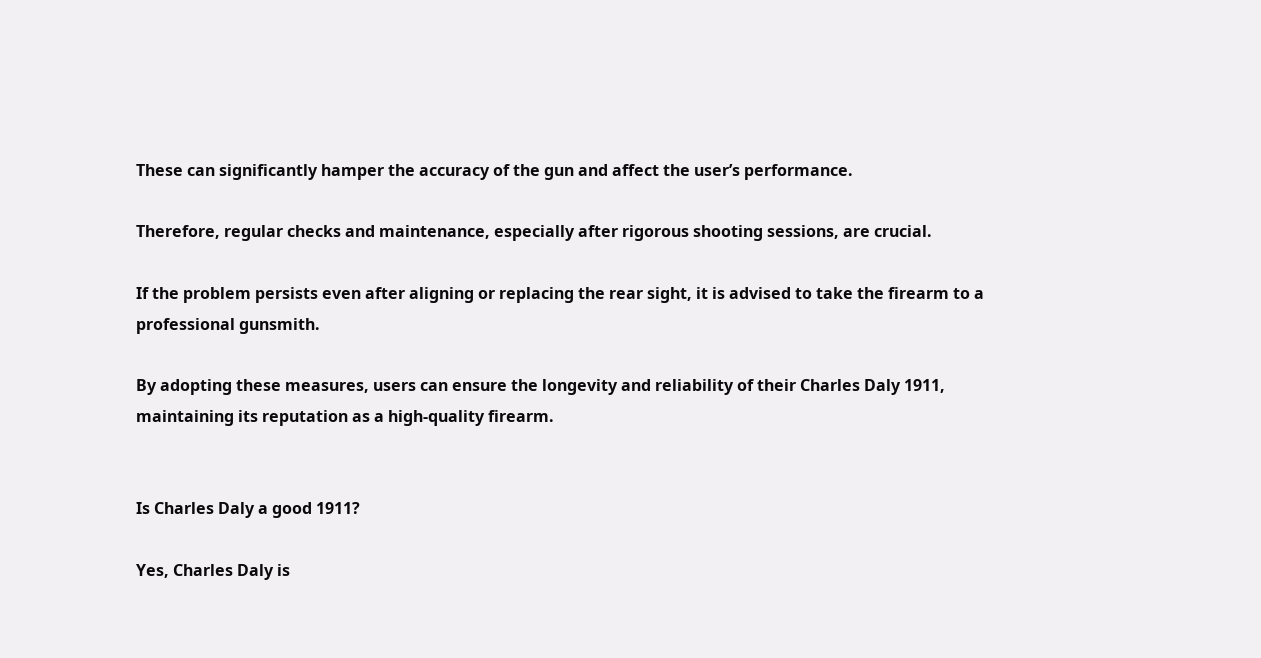These can significantly hamper the accuracy of the gun and affect the user’s performance.

Therefore, regular checks and maintenance, especially after rigorous shooting sessions, are crucial.

If the problem persists even after aligning or replacing the rear sight, it is advised to take the firearm to a professional gunsmith.

By adopting these measures, users can ensure the longevity and reliability of their Charles Daly 1911, maintaining its reputation as a high-quality firearm.


Is Charles Daly a good 1911?

Yes, Charles Daly is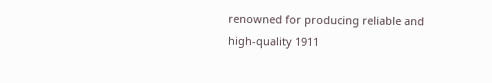renowned for producing reliable and high-quality 1911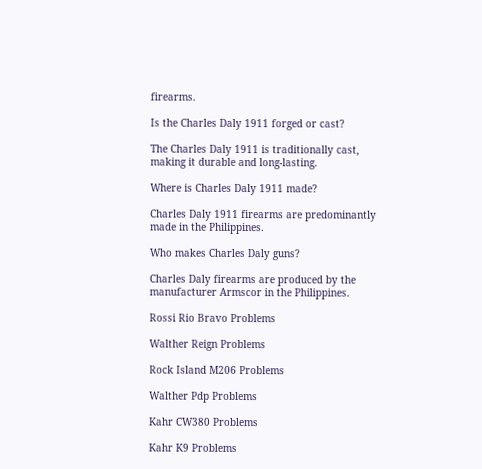firearms.

Is the Charles Daly 1911 forged or cast?

The Charles Daly 1911 is traditionally cast, making it durable and long-lasting.

Where is Charles Daly 1911 made?

Charles Daly 1911 firearms are predominantly made in the Philippines.

Who makes Charles Daly guns?

Charles Daly firearms are produced by the manufacturer Armscor in the Philippines.

Rossi Rio Bravo Problems

Walther Reign Problems

Rock Island M206 Problems

Walther Pdp Problems

Kahr CW380 Problems

Kahr K9 Problems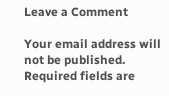Leave a Comment

Your email address will not be published. Required fields are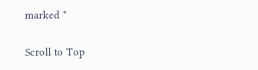marked *

Scroll to Top